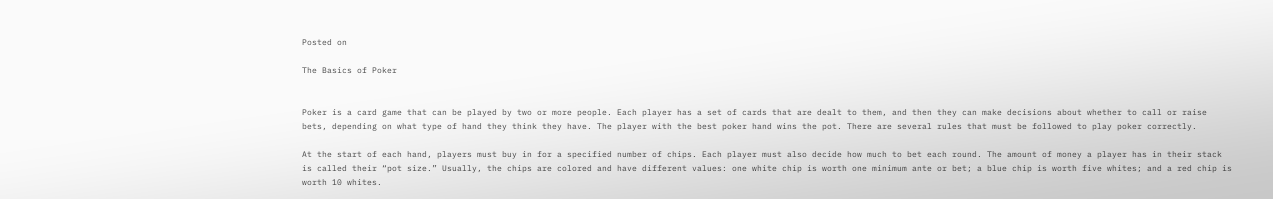Posted on

The Basics of Poker


Poker is a card game that can be played by two or more people. Each player has a set of cards that are dealt to them, and then they can make decisions about whether to call or raise bets, depending on what type of hand they think they have. The player with the best poker hand wins the pot. There are several rules that must be followed to play poker correctly.

At the start of each hand, players must buy in for a specified number of chips. Each player must also decide how much to bet each round. The amount of money a player has in their stack is called their “pot size.” Usually, the chips are colored and have different values: one white chip is worth one minimum ante or bet; a blue chip is worth five whites; and a red chip is worth 10 whites.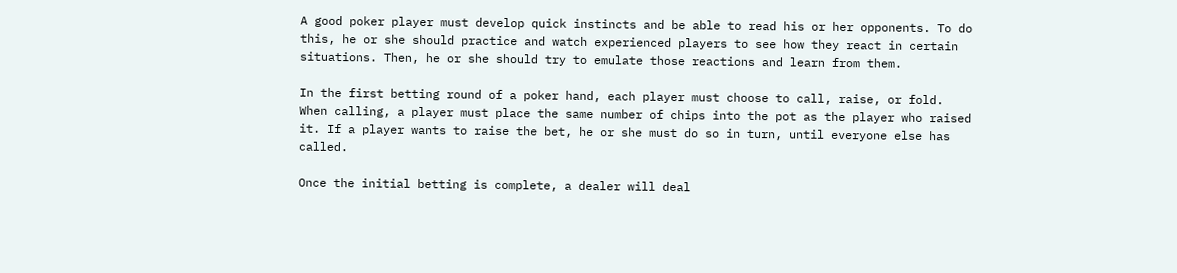A good poker player must develop quick instincts and be able to read his or her opponents. To do this, he or she should practice and watch experienced players to see how they react in certain situations. Then, he or she should try to emulate those reactions and learn from them.

In the first betting round of a poker hand, each player must choose to call, raise, or fold. When calling, a player must place the same number of chips into the pot as the player who raised it. If a player wants to raise the bet, he or she must do so in turn, until everyone else has called.

Once the initial betting is complete, a dealer will deal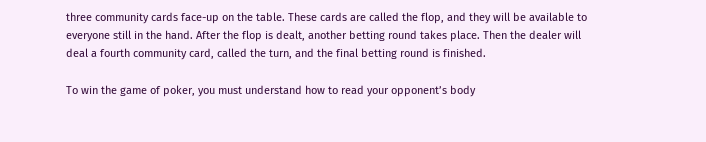three community cards face-up on the table. These cards are called the flop, and they will be available to everyone still in the hand. After the flop is dealt, another betting round takes place. Then the dealer will deal a fourth community card, called the turn, and the final betting round is finished.

To win the game of poker, you must understand how to read your opponent’s body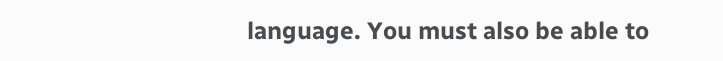language. You must also be able to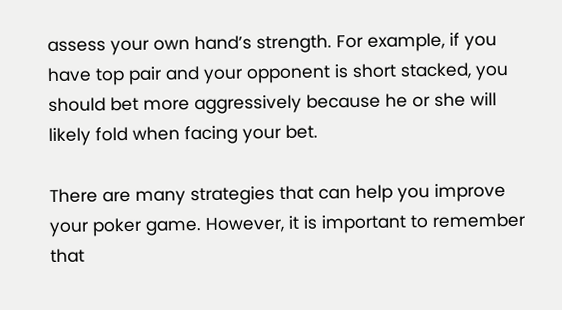assess your own hand’s strength. For example, if you have top pair and your opponent is short stacked, you should bet more aggressively because he or she will likely fold when facing your bet.

There are many strategies that can help you improve your poker game. However, it is important to remember that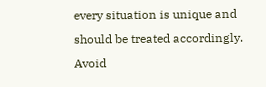every situation is unique and should be treated accordingly. Avoid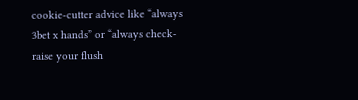cookie-cutter advice like “always 3bet x hands” or “always check-raise your flush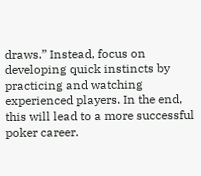draws.” Instead, focus on developing quick instincts by practicing and watching experienced players. In the end, this will lead to a more successful poker career.